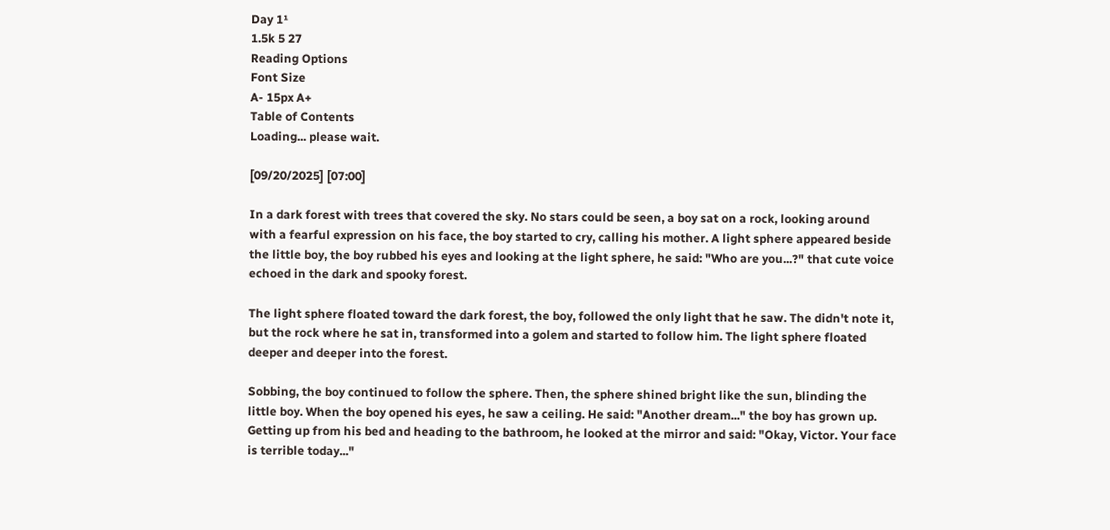Day 1¹
1.5k 5 27
Reading Options
Font Size
A- 15px A+
Table of Contents
Loading... please wait.

[09/20/2025] [07:00]

In a dark forest with trees that covered the sky. No stars could be seen, a boy sat on a rock, looking around with a fearful expression on his face, the boy started to cry, calling his mother. A light sphere appeared beside the little boy, the boy rubbed his eyes and looking at the light sphere, he said: "Who are you...?" that cute voice echoed in the dark and spooky forest.

The light sphere floated toward the dark forest, the boy, followed the only light that he saw. The didn't note it, but the rock where he sat in, transformed into a golem and started to follow him. The light sphere floated deeper and deeper into the forest.

Sobbing, the boy continued to follow the sphere. Then, the sphere shined bright like the sun, blinding the little boy. When the boy opened his eyes, he saw a ceiling. He said: "Another dream..." the boy has grown up. Getting up from his bed and heading to the bathroom, he looked at the mirror and said: "Okay, Victor. Your face is terrible today..."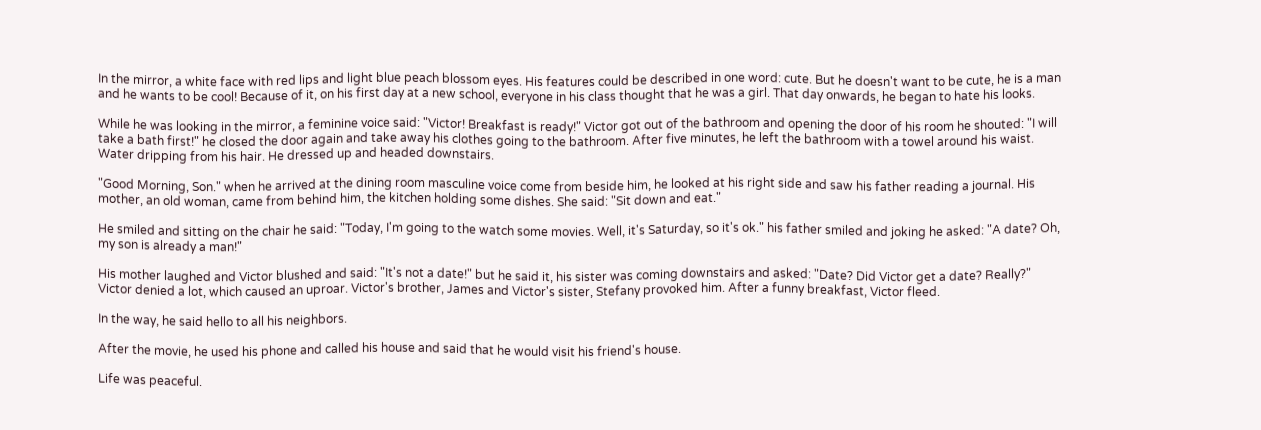In the mirror, a white face with red lips and light blue peach blossom eyes. His features could be described in one word: cute. But he doesn't want to be cute, he is a man and he wants to be cool! Because of it, on his first day at a new school, everyone in his class thought that he was a girl. That day onwards, he began to hate his looks.

While he was looking in the mirror, a feminine voice said: "Victor! Breakfast is ready!" Victor got out of the bathroom and opening the door of his room he shouted: "I will take a bath first!" he closed the door again and take away his clothes going to the bathroom. After five minutes, he left the bathroom with a towel around his waist. Water dripping from his hair. He dressed up and headed downstairs.

"Good Morning, Son." when he arrived at the dining room masculine voice come from beside him, he looked at his right side and saw his father reading a journal. His mother, an old woman, came from behind him, the kitchen holding some dishes. She said: "Sit down and eat."

He smiled and sitting on the chair he said: "Today, I'm going to the watch some movies. Well, it's Saturday, so it's ok." his father smiled and joking he asked: "A date? Oh, my son is already a man!"

His mother laughed and Victor blushed and said: "It's not a date!" but he said it, his sister was coming downstairs and asked: "Date? Did Victor get a date? Really?" Victor denied a lot, which caused an uproar. Victor's brother, James and Victor's sister, Stefany provoked him. After a funny breakfast, Victor fleed.

In the way, he said hello to all his neighbors.

After the movie, he used his phone and called his house and said that he would visit his friend's house.

Life was peaceful.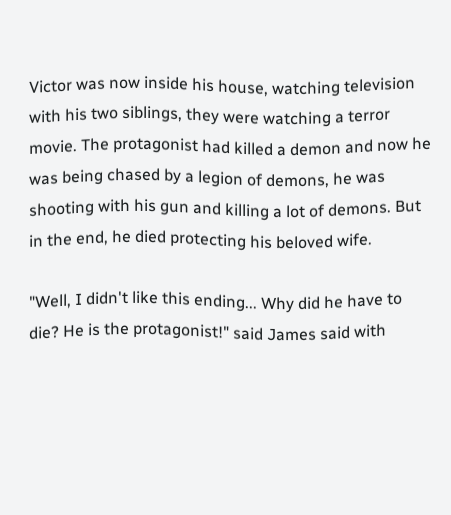Victor was now inside his house, watching television with his two siblings, they were watching a terror movie. The protagonist had killed a demon and now he was being chased by a legion of demons, he was shooting with his gun and killing a lot of demons. But in the end, he died protecting his beloved wife.

"Well, I didn't like this ending... Why did he have to die? He is the protagonist!" said James said with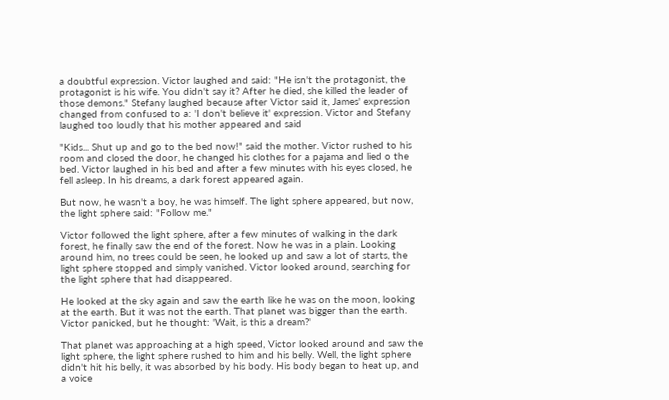a doubtful expression. Victor laughed and said: "He isn't the protagonist, the protagonist is his wife. You didn't say it? After he died, she killed the leader of those demons." Stefany laughed because after Victor said it, James' expression changed from confused to a: 'I don't believe it' expression. Victor and Stefany laughed too loudly that his mother appeared and said

"Kids... Shut up and go to the bed now!" said the mother. Victor rushed to his room and closed the door, he changed his clothes for a pajama and lied o the bed. Victor laughed in his bed and after a few minutes with his eyes closed, he fell asleep. In his dreams, a dark forest appeared again.

But now, he wasn't a boy, he was himself. The light sphere appeared, but now, the light sphere said: "Follow me."

Victor followed the light sphere, after a few minutes of walking in the dark forest, he finally saw the end of the forest. Now he was in a plain. Looking around him, no trees could be seen, he looked up and saw a lot of starts, the light sphere stopped and simply vanished. Victor looked around, searching for the light sphere that had disappeared.

He looked at the sky again and saw the earth like he was on the moon, looking at the earth. But it was not the earth. That planet was bigger than the earth. Victor panicked, but he thought: 'Wait, is this a dream?'

That planet was approaching at a high speed, Victor looked around and saw the light sphere, the light sphere rushed to him and his belly. Well, the light sphere didn't hit his belly, it was absorbed by his body. His body began to heat up, and a voice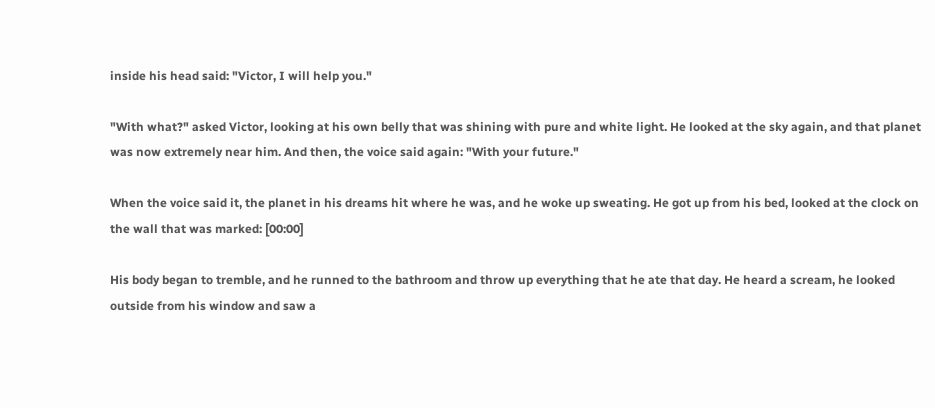inside his head said: "Victor, I will help you."

"With what?" asked Victor, looking at his own belly that was shining with pure and white light. He looked at the sky again, and that planet was now extremely near him. And then, the voice said again: "With your future."

When the voice said it, the planet in his dreams hit where he was, and he woke up sweating. He got up from his bed, looked at the clock on the wall that was marked: [00:00]

His body began to tremble, and he runned to the bathroom and throw up everything that he ate that day. He heard a scream, he looked outside from his window and saw a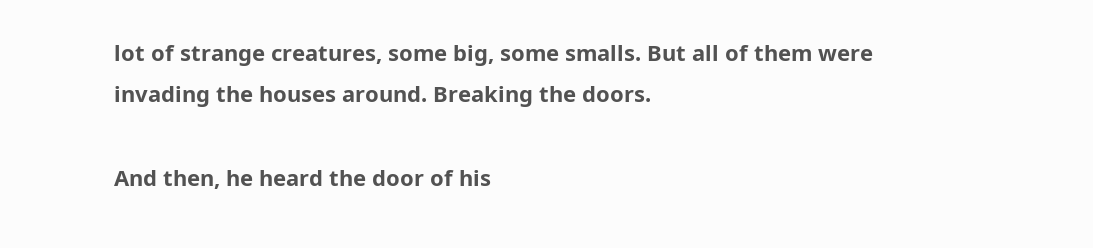lot of strange creatures, some big, some smalls. But all of them were invading the houses around. Breaking the doors.

And then, he heard the door of his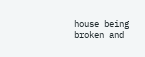house being broken and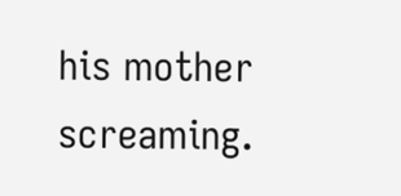his mother screaming.